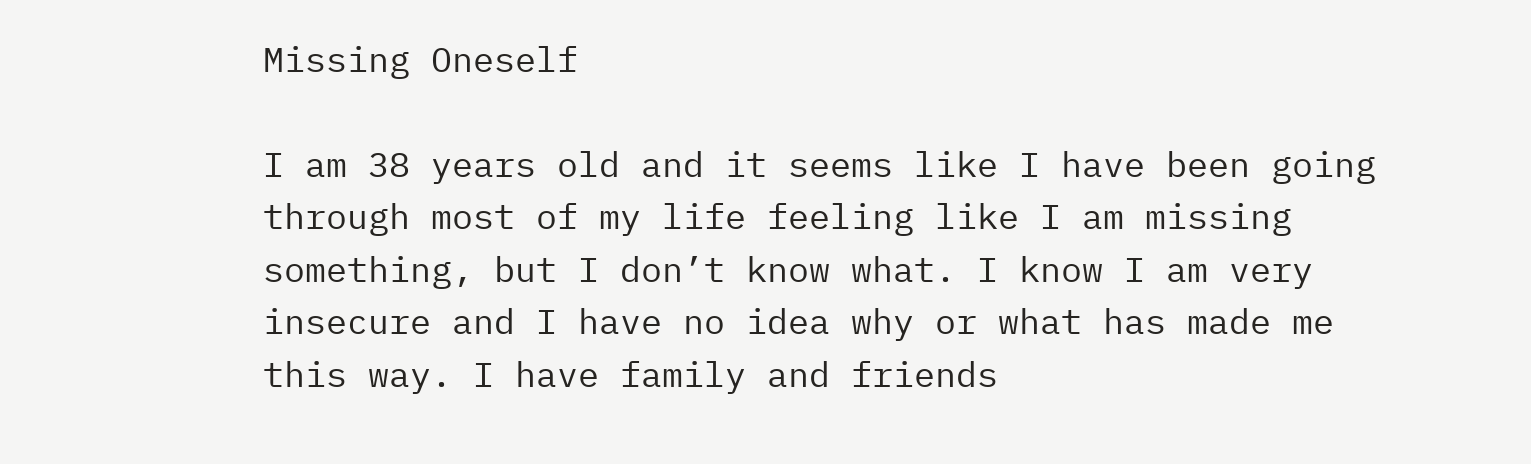Missing Oneself

I am 38 years old and it seems like I have been going through most of my life feeling like I am missing something, but I don’t know what. I know I am very insecure and I have no idea why or what has made me this way. I have family and friends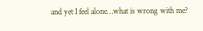and yet I feel alone…what is wrong with me?